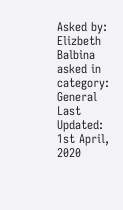Asked by: Elizbeth Balbina
asked in category: General Last Updated: 1st April, 2020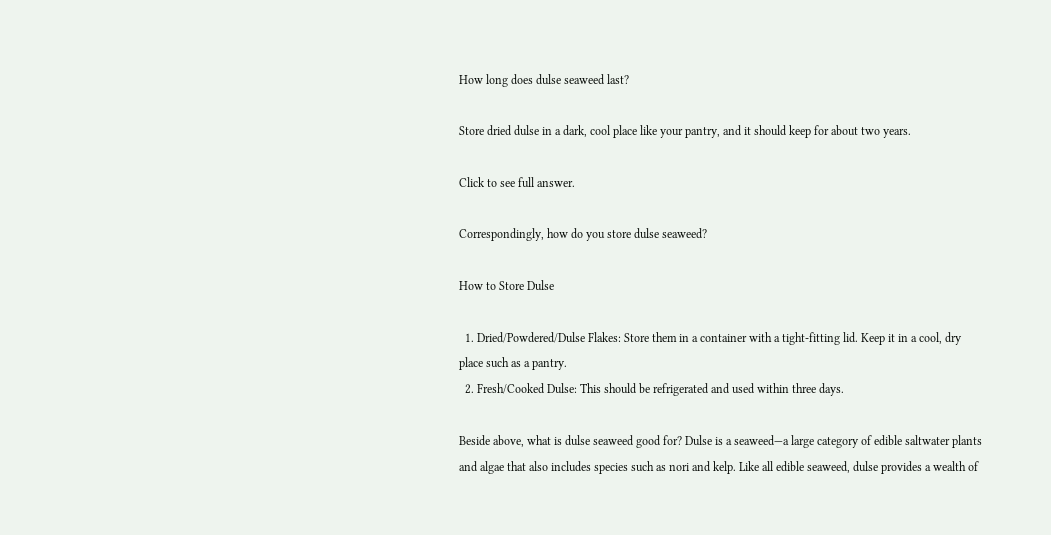How long does dulse seaweed last?

Store dried dulse in a dark, cool place like your pantry, and it should keep for about two years.

Click to see full answer.

Correspondingly, how do you store dulse seaweed?

How to Store Dulse

  1. Dried/Powdered/Dulse Flakes: Store them in a container with a tight-fitting lid. Keep it in a cool, dry place such as a pantry.
  2. Fresh/Cooked Dulse: This should be refrigerated and used within three days.

Beside above, what is dulse seaweed good for? Dulse is a seaweed—a large category of edible saltwater plants and algae that also includes species such as nori and kelp. Like all edible seaweed, dulse provides a wealth of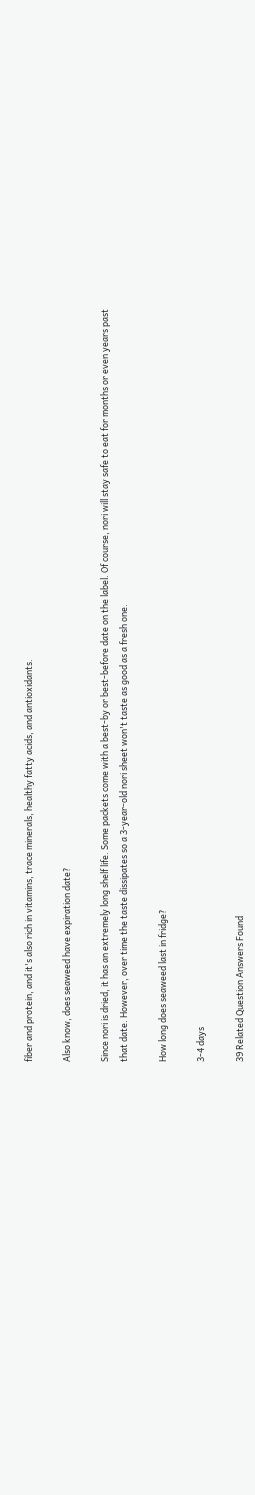fiber and protein, and it's also rich in vitamins, trace minerals, healthy fatty acids, and antioxidants.

Also know, does seaweed have expiration date?

Since nori is dried, it has an extremely long shelf life. Some packets come with a best-by or best-before date on the label. Of course, nori will stay safe to eat for months or even years past that date. However, over time the taste dissipates so a 3-year-old nori sheet won't taste as good as a fresh one.

How long does seaweed last in fridge?

3-4 days

39 Related Question Answers Found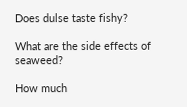Does dulse taste fishy?

What are the side effects of seaweed?

How much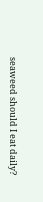seaweed should I eat daily?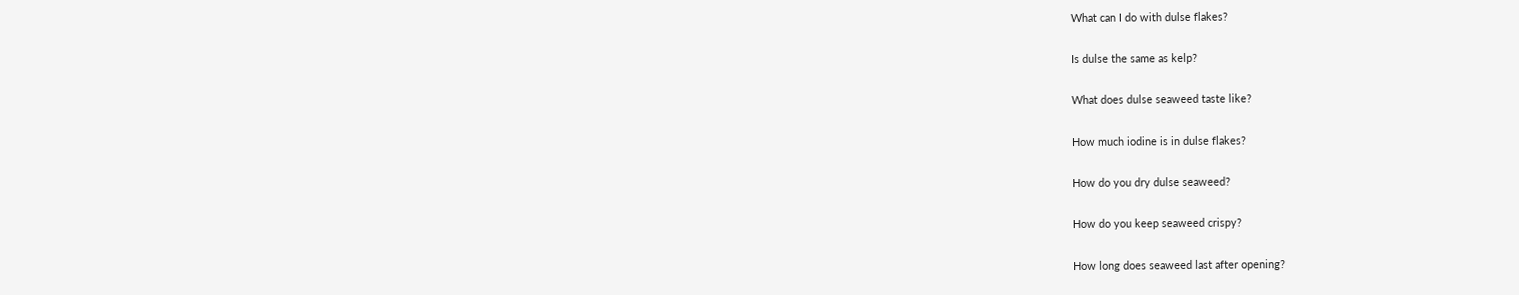What can I do with dulse flakes?

Is dulse the same as kelp?

What does dulse seaweed taste like?

How much iodine is in dulse flakes?

How do you dry dulse seaweed?

How do you keep seaweed crispy?

How long does seaweed last after opening?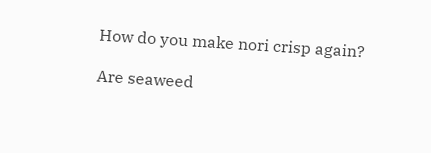How do you make nori crisp again?

Are seaweed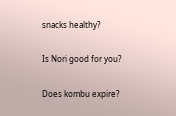snacks healthy?

Is Nori good for you?

Does kombu expire?